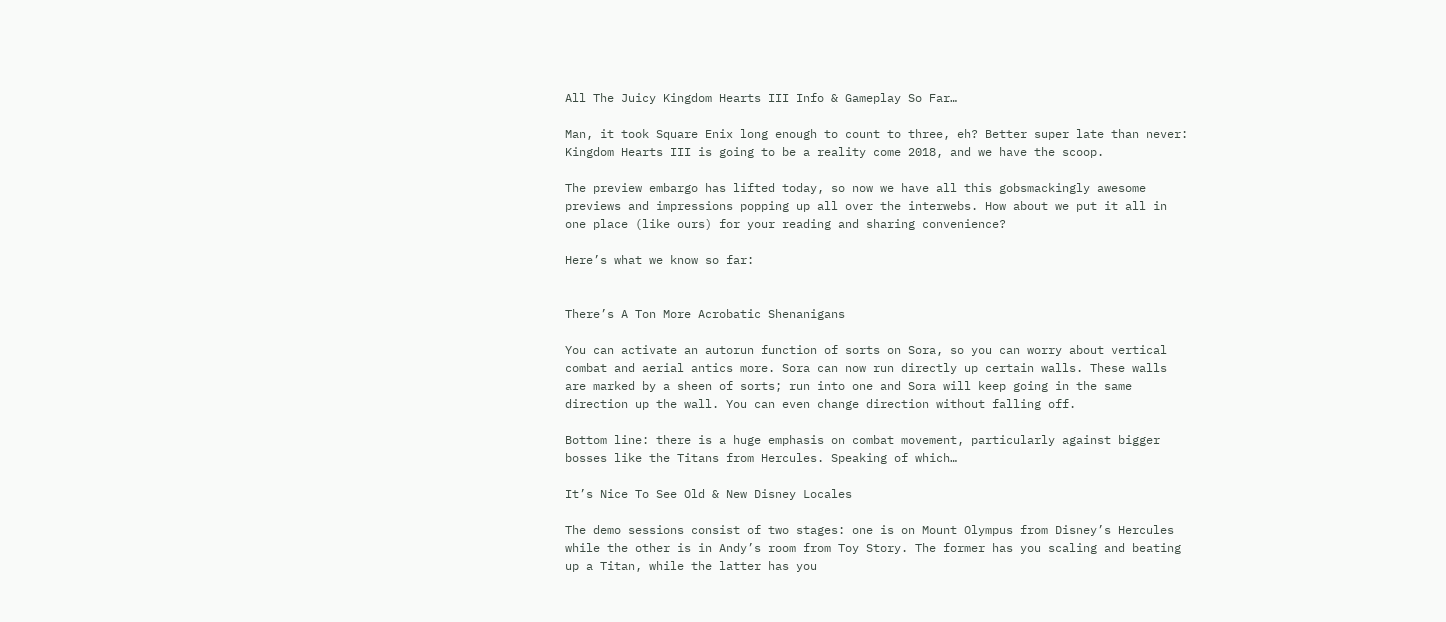All The Juicy Kingdom Hearts III Info & Gameplay So Far…

Man, it took Square Enix long enough to count to three, eh? Better super late than never: Kingdom Hearts III is going to be a reality come 2018, and we have the scoop.

The preview embargo has lifted today, so now we have all this gobsmackingly awesome previews and impressions popping up all over the interwebs. How about we put it all in one place (like ours) for your reading and sharing convenience?

Here’s what we know so far:


There’s A Ton More Acrobatic Shenanigans

You can activate an autorun function of sorts on Sora, so you can worry about vertical combat and aerial antics more. Sora can now run directly up certain walls. These walls are marked by a sheen of sorts; run into one and Sora will keep going in the same direction up the wall. You can even change direction without falling off.

Bottom line: there is a huge emphasis on combat movement, particularly against bigger bosses like the Titans from Hercules. Speaking of which…

It’s Nice To See Old & New Disney Locales

The demo sessions consist of two stages: one is on Mount Olympus from Disney’s Hercules while the other is in Andy’s room from Toy Story. The former has you scaling and beating up a Titan, while the latter has you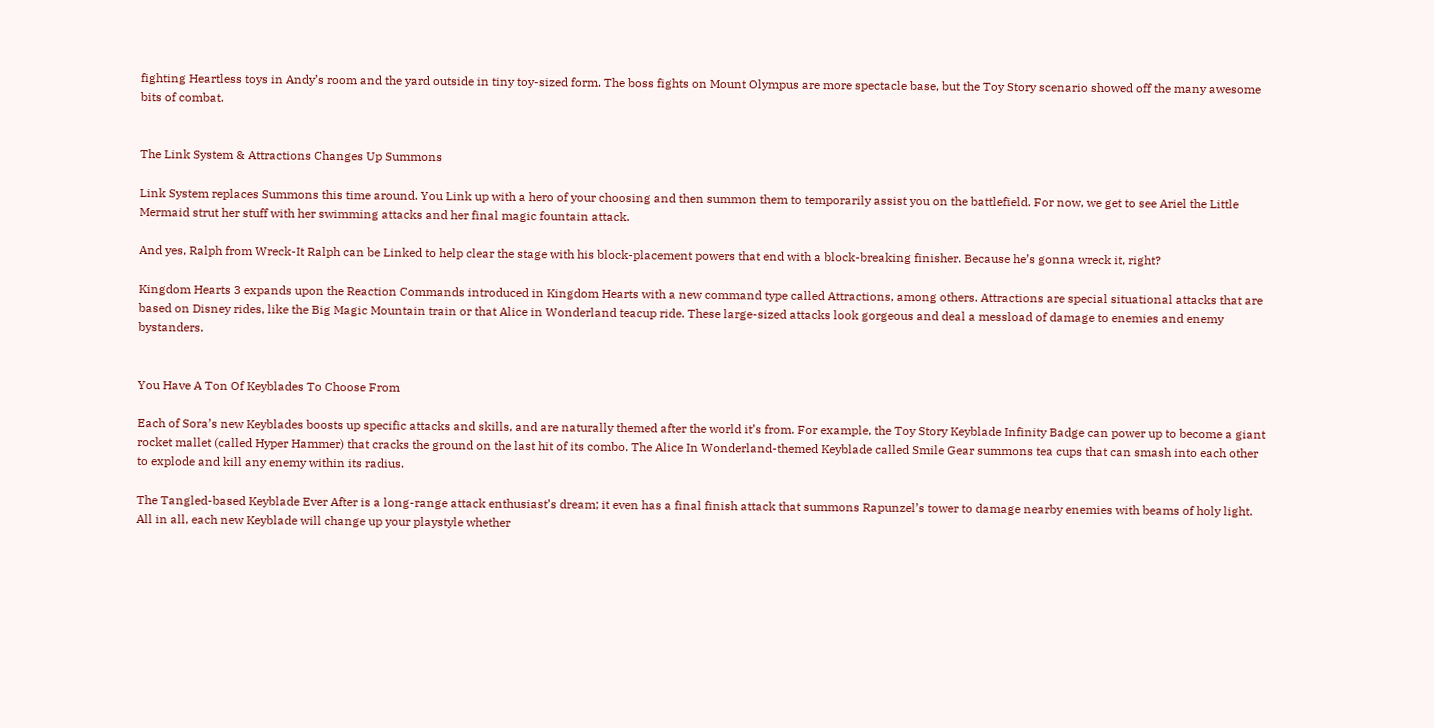fighting Heartless toys in Andy’s room and the yard outside in tiny toy-sized form. The boss fights on Mount Olympus are more spectacle base, but the Toy Story scenario showed off the many awesome bits of combat.


The Link System & Attractions Changes Up Summons

Link System replaces Summons this time around. You Link up with a hero of your choosing and then summon them to temporarily assist you on the battlefield. For now, we get to see Ariel the Little Mermaid strut her stuff with her swimming attacks and her final magic fountain attack.

And yes, Ralph from Wreck-It Ralph can be Linked to help clear the stage with his block-placement powers that end with a block-breaking finisher. Because he’s gonna wreck it, right?

Kingdom Hearts 3 expands upon the Reaction Commands introduced in Kingdom Hearts with a new command type called Attractions, among others. Attractions are special situational attacks that are based on Disney rides, like the Big Magic Mountain train or that Alice in Wonderland teacup ride. These large-sized attacks look gorgeous and deal a messload of damage to enemies and enemy bystanders.


You Have A Ton Of Keyblades To Choose From

Each of Sora’s new Keyblades boosts up specific attacks and skills, and are naturally themed after the world it’s from. For example, the Toy Story Keyblade Infinity Badge can power up to become a giant rocket mallet (called Hyper Hammer) that cracks the ground on the last hit of its combo. The Alice In Wonderland-themed Keyblade called Smile Gear summons tea cups that can smash into each other to explode and kill any enemy within its radius.

The Tangled-based Keyblade Ever After is a long-range attack enthusiast’s dream; it even has a final finish attack that summons Rapunzel’s tower to damage nearby enemies with beams of holy light. All in all, each new Keyblade will change up your playstyle whether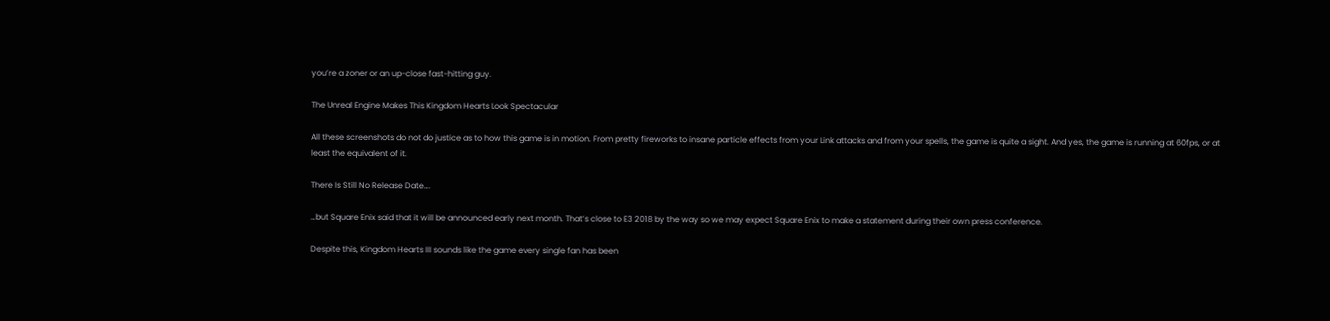you’re a zoner or an up-close fast-hitting guy.

The Unreal Engine Makes This Kingdom Hearts Look Spectacular

All these screenshots do not do justice as to how this game is in motion. From pretty fireworks to insane particle effects from your Link attacks and from your spells, the game is quite a sight. And yes, the game is running at 60fps, or at least the equivalent of it.

There Is Still No Release Date….

…but Square Enix said that it will be announced early next month. That’s close to E3 2018 by the way so we may expect Square Enix to make a statement during their own press conference.

Despite this, Kingdom Hearts III sounds like the game every single fan has been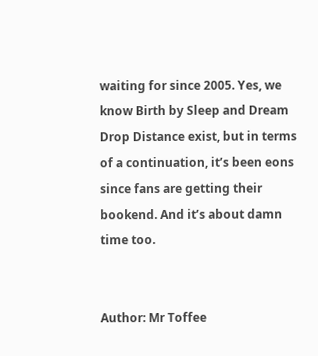waiting for since 2005. Yes, we know Birth by Sleep and Dream Drop Distance exist, but in terms of a continuation, it’s been eons since fans are getting their bookend. And it’s about damn time too.


Author: Mr Toffee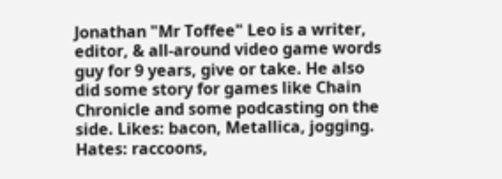Jonathan "Mr Toffee" Leo is a writer, editor, & all-around video game words guy for 9 years, give or take. He also did some story for games like Chain Chronicle and some podcasting on the side. Likes: bacon, Metallica, jogging. Hates: raccoons,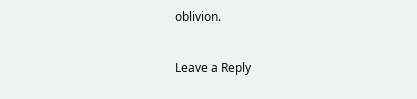oblivion.

Leave a Reply